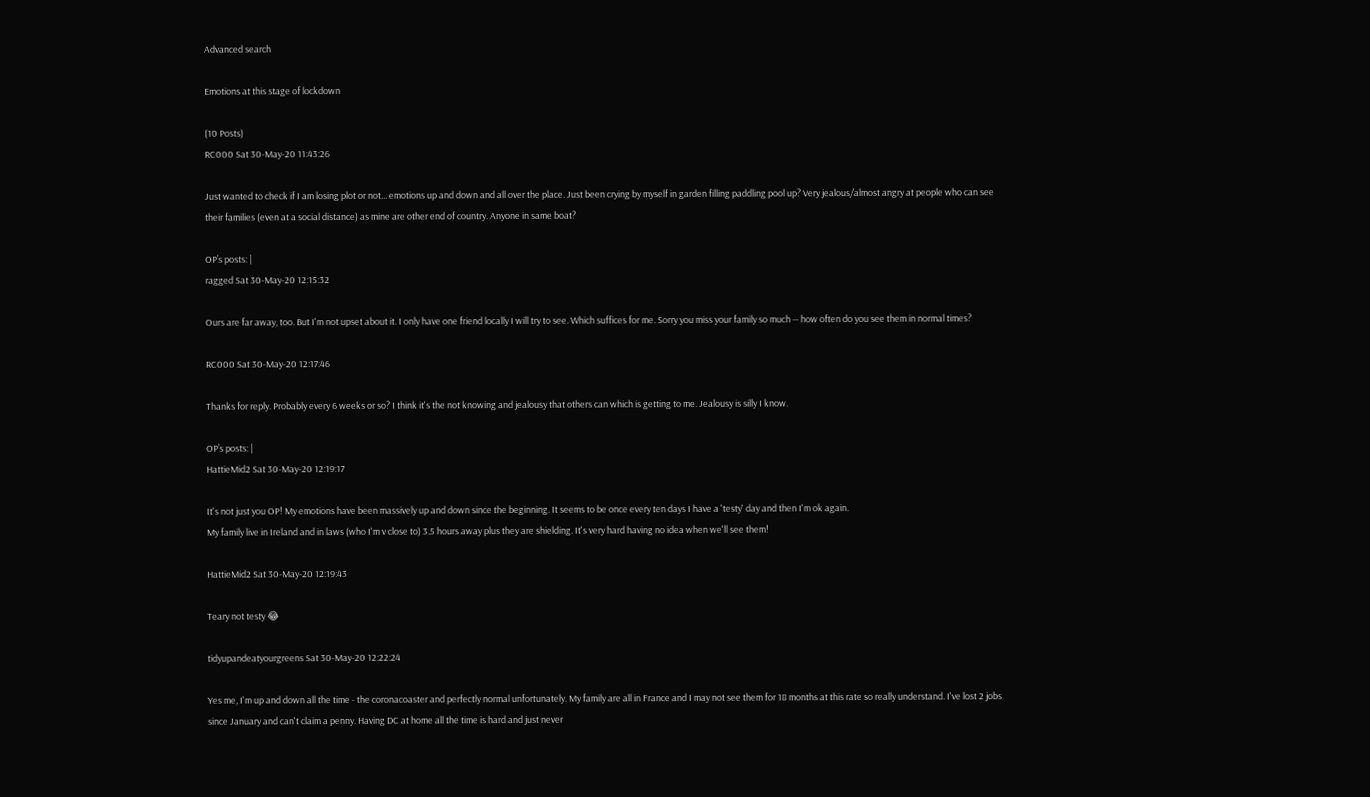Advanced search

Emotions at this stage of lockdown

(10 Posts)
RC000 Sat 30-May-20 11:43:26

Just wanted to check if I am losing plot or not... emotions up and down and all over the place. Just been crying by myself in garden filling paddling pool up? Very jealous/almost angry at people who can see their families (even at a social distance) as mine are other end of country. Anyone in same boat?

OP’s posts: |
ragged Sat 30-May-20 12:15:32

Ours are far away, too. But I'm not upset about it. I only have one friend locally I will try to see. Which suffices for me. Sorry you miss your family so much -- how often do you see them in normal times?

RC000 Sat 30-May-20 12:17:46

Thanks for reply. Probably every 6 weeks or so? I think it's the not knowing and jealousy that others can which is getting to me. Jealousy is silly I know.

OP’s posts: |
HattieMid2 Sat 30-May-20 12:19:17

It's not just you OP! My emotions have been massively up and down since the beginning. It seems to be once every ten days I have a 'testy' day and then I'm ok again.
My family live in Ireland and in laws (who I'm v close to) 3.5 hours away plus they are shielding. It's very hard having no idea when we'll see them!

HattieMid2 Sat 30-May-20 12:19:43

Teary not testy 😂

tidyupandeatyourgreens Sat 30-May-20 12:22:24

Yes me, I'm up and down all the time - the coronacoaster and perfectly normal unfortunately. My family are all in France and I may not see them for 18 months at this rate so really understand. I've lost 2 jobs since January and can't claim a penny. Having DC at home all the time is hard and just never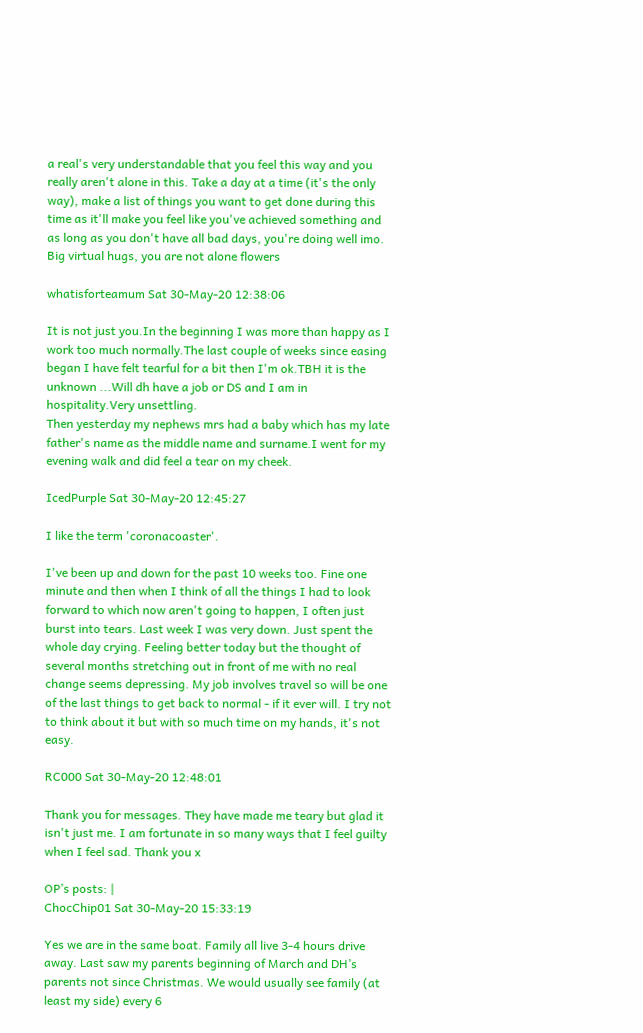a real's very understandable that you feel this way and you really aren't alone in this. Take a day at a time (it's the only way), make a list of things you want to get done during this time as it'll make you feel like you've achieved something and as long as you don't have all bad days, you're doing well imo. Big virtual hugs, you are not alone flowers

whatisforteamum Sat 30-May-20 12:38:06

It is not just you.In the beginning I was more than happy as I work too much normally.The last couple of weeks since easing began I have felt tearful for a bit then I'm ok.TBH it is the unknown ...Will dh have a job or DS and I am in hospitality.Very unsettling.
Then yesterday my nephews mrs had a baby which has my late father's name as the middle name and surname.I went for my evening walk and did feel a tear on my cheek.

IcedPurple Sat 30-May-20 12:45:27

I like the term 'coronacoaster'.

I've been up and down for the past 10 weeks too. Fine one minute and then when I think of all the things I had to look forward to which now aren't going to happen, I often just burst into tears. Last week I was very down. Just spent the whole day crying. Feeling better today but the thought of several months stretching out in front of me with no real change seems depressing. My job involves travel so will be one of the last things to get back to normal - if it ever will. I try not to think about it but with so much time on my hands, it's not easy.

RC000 Sat 30-May-20 12:48:01

Thank you for messages. They have made me teary but glad it isn't just me. I am fortunate in so many ways that I feel guilty when I feel sad. Thank you x

OP’s posts: |
ChocChip01 Sat 30-May-20 15:33:19

Yes we are in the same boat. Family all live 3-4 hours drive away. Last saw my parents beginning of March and DH’s parents not since Christmas. We would usually see family (at least my side) every 6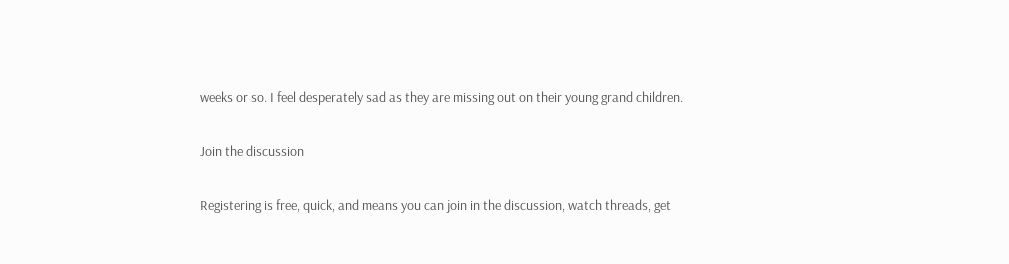weeks or so. I feel desperately sad as they are missing out on their young grand children.

Join the discussion

Registering is free, quick, and means you can join in the discussion, watch threads, get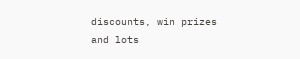discounts, win prizes and lots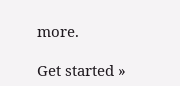more.

Get started »